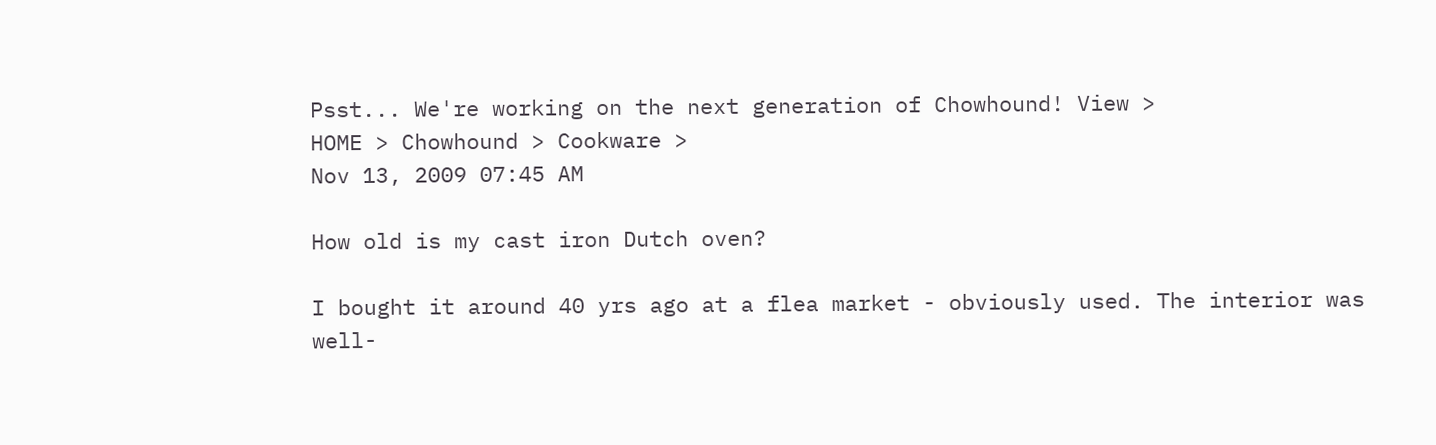Psst... We're working on the next generation of Chowhound! View >
HOME > Chowhound > Cookware >
Nov 13, 2009 07:45 AM

How old is my cast iron Dutch oven?

I bought it around 40 yrs ago at a flea market - obviously used. The interior was well-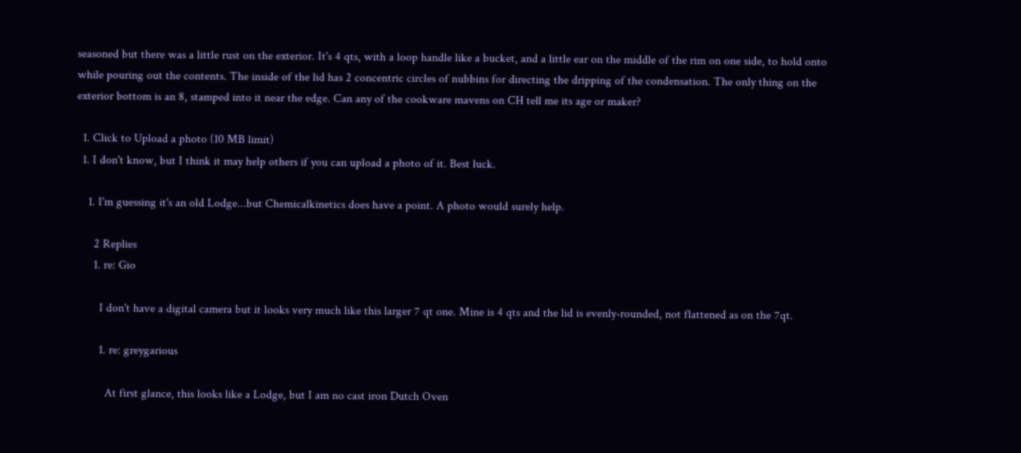seasoned but there was a little rust on the exterior. It's 4 qts, with a loop handle like a bucket, and a little ear on the middle of the rim on one side, to hold onto while pouring out the contents. The inside of the lid has 2 concentric circles of nubbins for directing the dripping of the condensation. The only thing on the exterior bottom is an 8, stamped into it near the edge. Can any of the cookware mavens on CH tell me its age or maker?

  1. Click to Upload a photo (10 MB limit)
  1. I don't know, but I think it may help others if you can upload a photo of it. Best luck.

    1. I'm guessing it's an old Lodge...but Chemicalkinetics does have a point. A photo would surely help.

      2 Replies
      1. re: Gio

        I don't have a digital camera but it looks very much like this larger 7 qt one. Mine is 4 qts and the lid is evenly-rounded, not flattened as on the 7qt.

        1. re: greygarious

          At first glance, this looks like a Lodge, but I am no cast iron Dutch Oven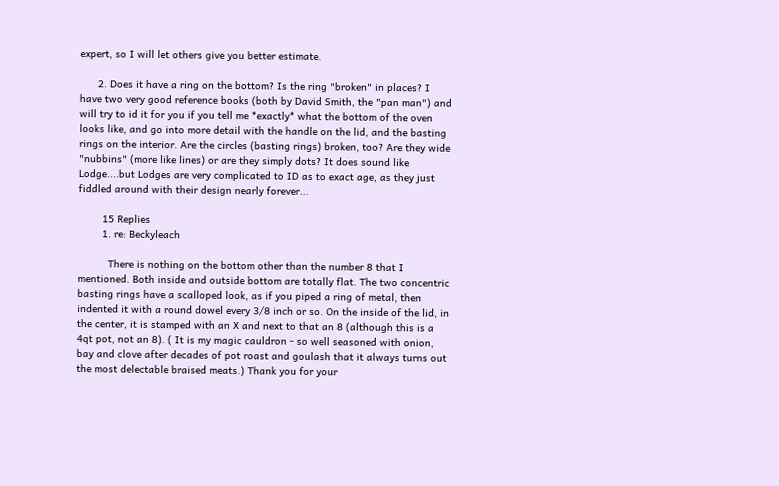expert, so I will let others give you better estimate.

      2. Does it have a ring on the bottom? Is the ring "broken" in places? I have two very good reference books (both by David Smith, the "pan man") and will try to id it for you if you tell me *exactly* what the bottom of the oven looks like, and go into more detail with the handle on the lid, and the basting rings on the interior. Are the circles (basting rings) broken, too? Are they wide "nubbins" (more like lines) or are they simply dots? It does sound like Lodge....but Lodges are very complicated to ID as to exact age, as they just fiddled around with their design nearly forever...

        15 Replies
        1. re: Beckyleach

          There is nothing on the bottom other than the number 8 that I mentioned. Both inside and outside bottom are totally flat. The two concentric basting rings have a scalloped look, as if you piped a ring of metal, then indented it with a round dowel every 3/8 inch or so. On the inside of the lid, in the center, it is stamped with an X and next to that an 8 (although this is a 4qt pot, not an 8). ( It is my magic cauldron - so well seasoned with onion, bay and clove after decades of pot roast and goulash that it always turns out the most delectable braised meats.) Thank you for your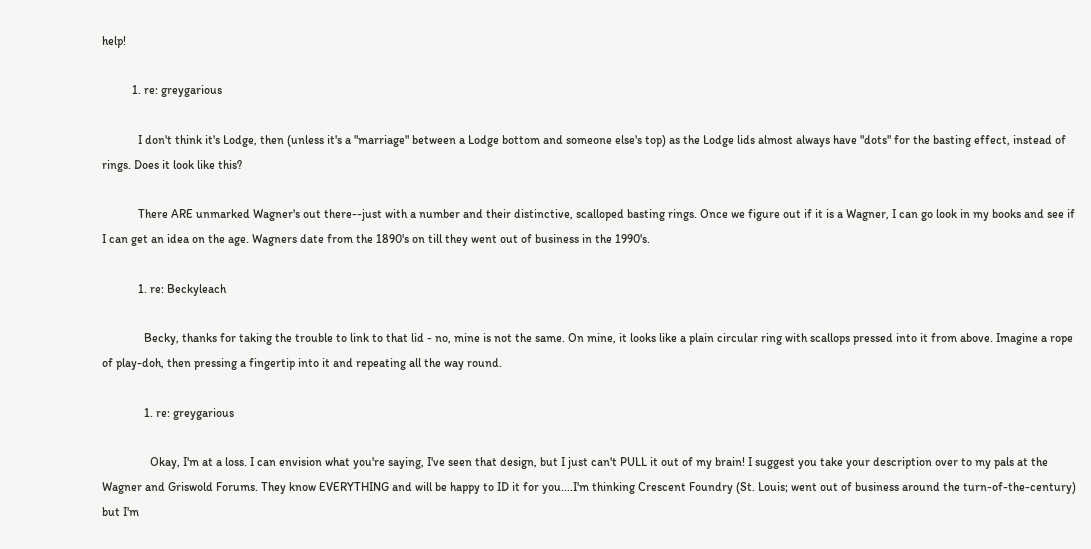help!

          1. re: greygarious

            I don't think it's Lodge, then (unless it's a "marriage" between a Lodge bottom and someone else's top) as the Lodge lids almost always have "dots" for the basting effect, instead of rings. Does it look like this?

            There ARE unmarked Wagner's out there--just with a number and their distinctive, scalloped basting rings. Once we figure out if it is a Wagner, I can go look in my books and see if I can get an idea on the age. Wagners date from the 1890's on till they went out of business in the 1990's.

            1. re: Beckyleach

              Becky, thanks for taking the trouble to link to that lid - no, mine is not the same. On mine, it looks like a plain circular ring with scallops pressed into it from above. Imagine a rope of play-doh, then pressing a fingertip into it and repeating all the way round.

              1. re: greygarious

                Okay, I'm at a loss. I can envision what you're saying, I've seen that design, but I just can't PULL it out of my brain! I suggest you take your description over to my pals at the Wagner and Griswold Forums. They know EVERYTHING and will be happy to ID it for you....I'm thinking Crescent Foundry (St. Louis; went out of business around the turn-of-the-century) but I'm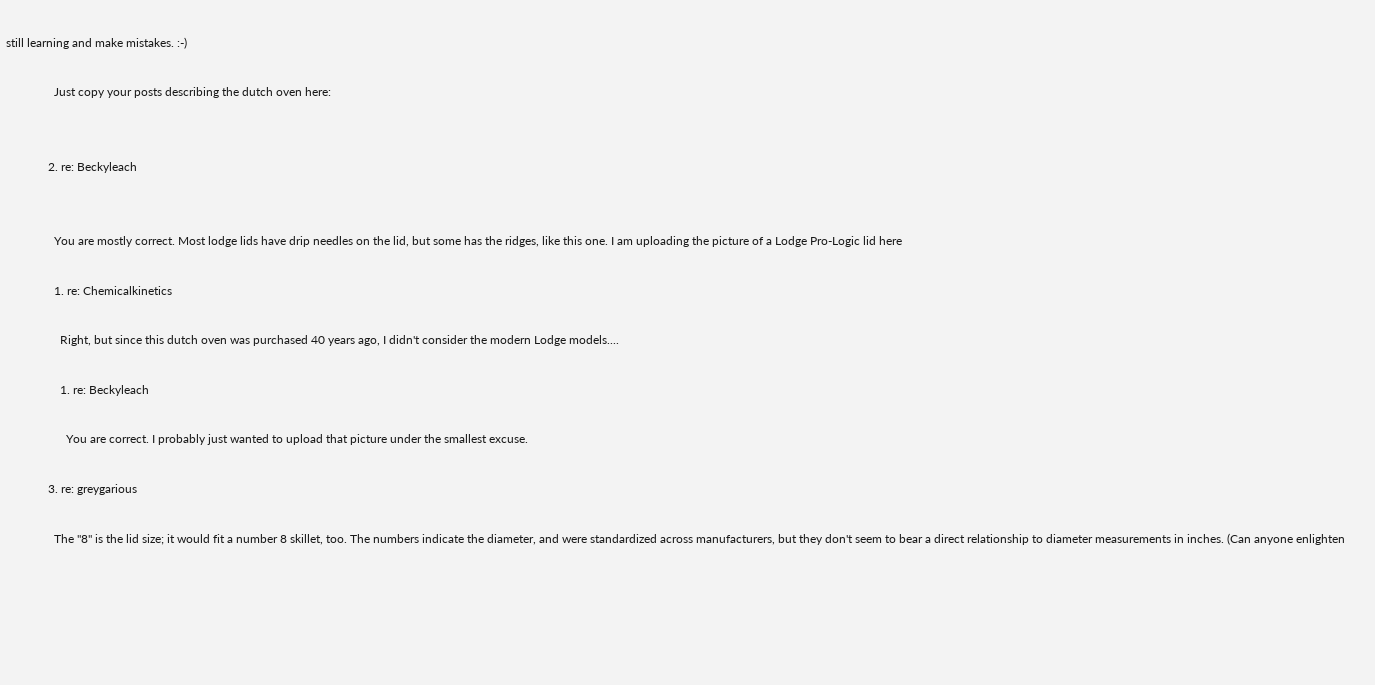still learning and make mistakes. :-)

                Just copy your posts describing the dutch oven here:


              2. re: Beckyleach


                You are mostly correct. Most lodge lids have drip needles on the lid, but some has the ridges, like this one. I am uploading the picture of a Lodge Pro-Logic lid here

                1. re: Chemicalkinetics

                  Right, but since this dutch oven was purchased 40 years ago, I didn't consider the modern Lodge models....

                  1. re: Beckyleach

                    You are correct. I probably just wanted to upload that picture under the smallest excuse.

              3. re: greygarious

                The "8" is the lid size; it would fit a number 8 skillet, too. The numbers indicate the diameter, and were standardized across manufacturers, but they don't seem to bear a direct relationship to diameter measurements in inches. (Can anyone enlighten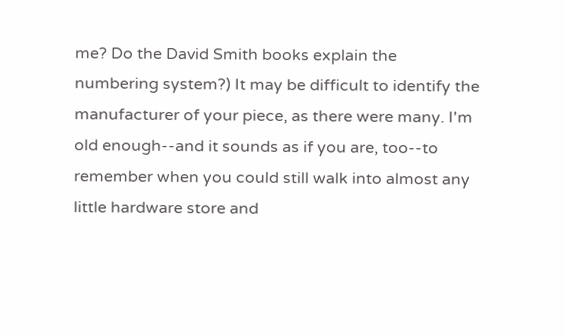me? Do the David Smith books explain the numbering system?) It may be difficult to identify the manufacturer of your piece, as there were many. I'm old enough--and it sounds as if you are, too--to remember when you could still walk into almost any little hardware store and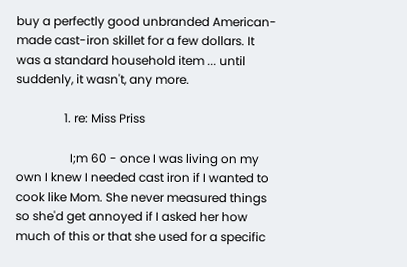buy a perfectly good unbranded American-made cast-iron skillet for a few dollars. It was a standard household item ... until suddenly, it wasn't, any more.

                1. re: Miss Priss

                  I;m 60 - once I was living on my own I knew I needed cast iron if I wanted to cook like Mom. She never measured things so she'd get annoyed if I asked her how much of this or that she used for a specific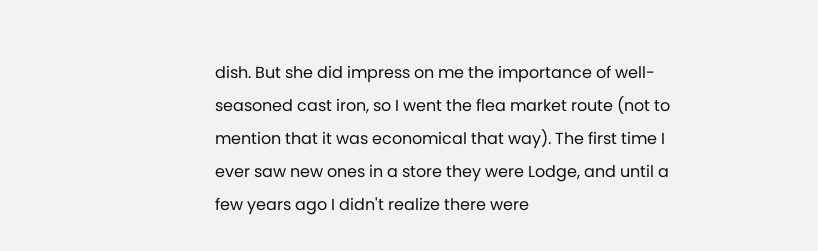dish. But she did impress on me the importance of well-seasoned cast iron, so I went the flea market route (not to mention that it was economical that way). The first time I ever saw new ones in a store they were Lodge, and until a few years ago I didn't realize there were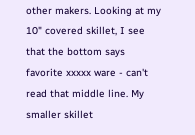other makers. Looking at my 10" covered skillet, I see that the bottom says favorite xxxxx ware - can't read that middle line. My smaller skillet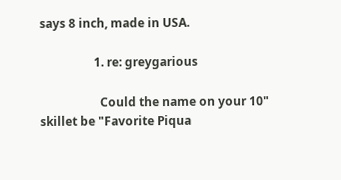says 8 inch, made in USA.

                  1. re: greygarious

                    Could the name on your 10" skillet be "Favorite Piqua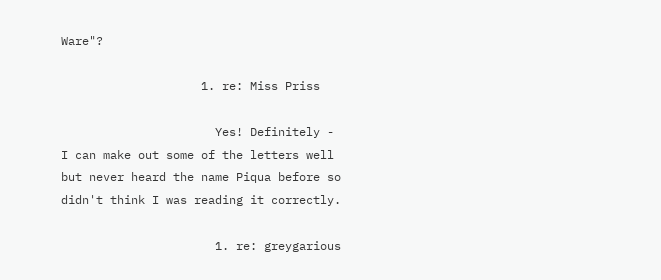Ware"?

                    1. re: Miss Priss

                      Yes! Definitely - I can make out some of the letters well but never heard the name Piqua before so didn't think I was reading it correctly.

                      1. re: greygarious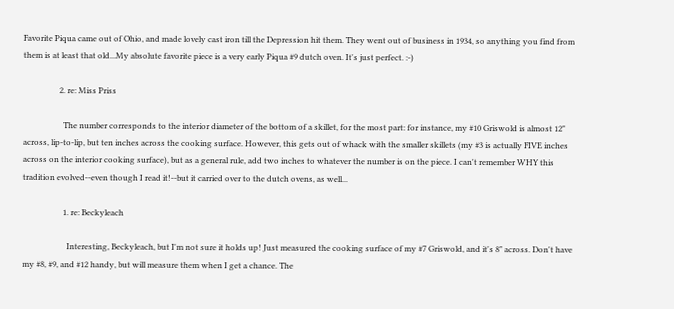Favorite Piqua came out of Ohio, and made lovely cast iron till the Depression hit them. They went out of business in 1934, so anything you find from them is at least that old...My absolute favorite piece is a very early Piqua #9 dutch oven. It's just perfect. :-)

                  2. re: Miss Priss

                    The number corresponds to the interior diameter of the bottom of a skillet, for the most part: for instance, my #10 Griswold is almost 12" across, lip-to-lip, but ten inches across the cooking surface. However, this gets out of whack with the smaller skillets (my #3 is actually FIVE inches across on the interior cooking surface), but as a general rule, add two inches to whatever the number is on the piece. I can't remember WHY this tradition evolved--even though I read it!--but it carried over to the dutch ovens, as well...

                    1. re: Beckyleach

                      Interesting, Beckyleach, but I'm not sure it holds up! Just measured the cooking surface of my #7 Griswold, and it's 8" across. Don't have my #8, #9, and #12 handy, but will measure them when I get a chance. The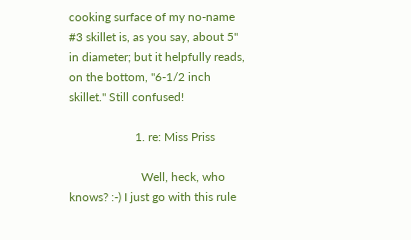cooking surface of my no-name #3 skillet is, as you say, about 5" in diameter; but it helpfully reads, on the bottom, "6-1/2 inch skillet." Still confused!

                      1. re: Miss Priss

                        Well, heck, who knows? :-) I just go with this rule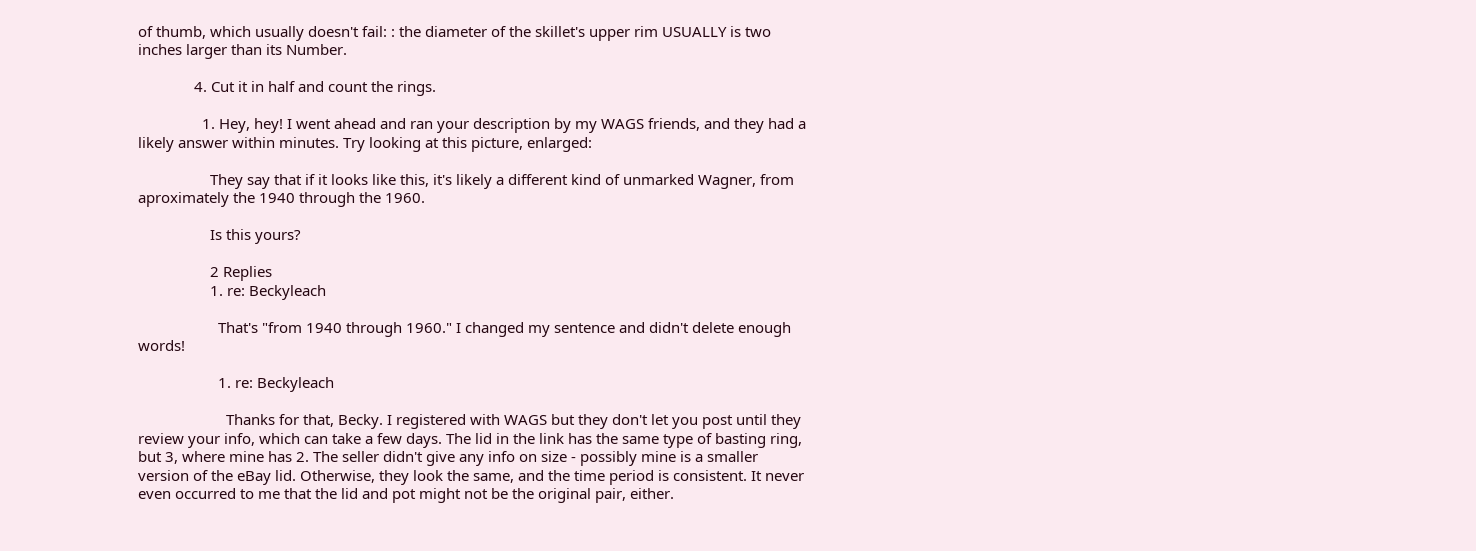of thumb, which usually doesn't fail: : the diameter of the skillet's upper rim USUALLY is two inches larger than its Number.

              4. Cut it in half and count the rings.

                1. Hey, hey! I went ahead and ran your description by my WAGS friends, and they had a likely answer within minutes. Try looking at this picture, enlarged:

                  They say that if it looks like this, it's likely a different kind of unmarked Wagner, from aproximately the 1940 through the 1960.

                  Is this yours?

                  2 Replies
                  1. re: Beckyleach

                    That's "from 1940 through 1960." I changed my sentence and didn't delete enough words!

                    1. re: Beckyleach

                      Thanks for that, Becky. I registered with WAGS but they don't let you post until they review your info, which can take a few days. The lid in the link has the same type of basting ring, but 3, where mine has 2. The seller didn't give any info on size - possibly mine is a smaller version of the eBay lid. Otherwise, they look the same, and the time period is consistent. It never even occurred to me that the lid and pot might not be the original pair, either.